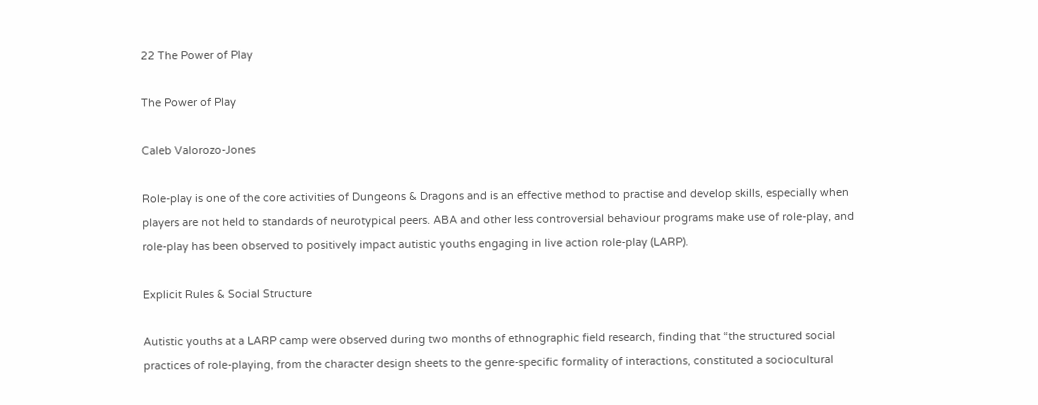22 The Power of Play

The Power of Play

Caleb Valorozo-Jones

Role-play is one of the core activities of Dungeons & Dragons and is an effective method to practise and develop skills, especially when players are not held to standards of neurotypical peers. ABA and other less controversial behaviour programs make use of role-play, and role-play has been observed to positively impact autistic youths engaging in live action role-play (LARP).

Explicit Rules & Social Structure

Autistic youths at a LARP camp were observed during two months of ethnographic field research, finding that “the structured social practices of role-playing, from the character design sheets to the genre-specific formality of interactions, constituted a sociocultural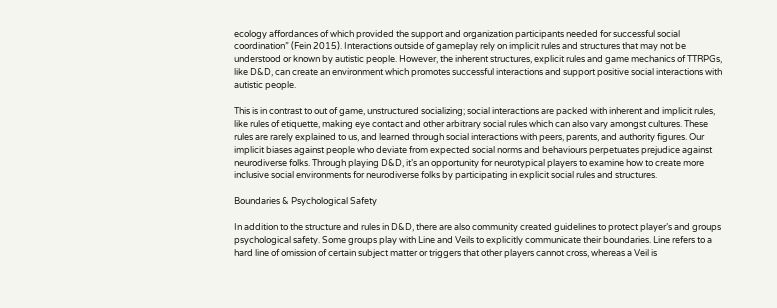ecology affordances of which provided the support and organization participants needed for successful social coordination” (Fein 2015). Interactions outside of gameplay rely on implicit rules and structures that may not be understood or known by autistic people. However, the inherent structures, explicit rules and game mechanics of TTRPGs, like D&D, can create an environment which promotes successful interactions and support positive social interactions with autistic people.

This is in contrast to out of game, unstructured socializing; social interactions are packed with inherent and implicit rules, like rules of etiquette, making eye contact and other arbitrary social rules which can also vary amongst cultures. These rules are rarely explained to us, and learned through social interactions with peers, parents, and authority figures. Our implicit biases against people who deviate from expected social norms and behaviours perpetuates prejudice against neurodiverse folks. Through playing D&D, it’s an opportunity for neurotypical players to examine how to create more inclusive social environments for neurodiverse folks by participating in explicit social rules and structures.

Boundaries & Psychological Safety

In addition to the structure and rules in D&D, there are also community created guidelines to protect player’s and groups psychological safety. Some groups play with Line and Veils to explicitly communicate their boundaries. Line refers to a hard line of omission of certain subject matter or triggers that other players cannot cross, whereas a Veil is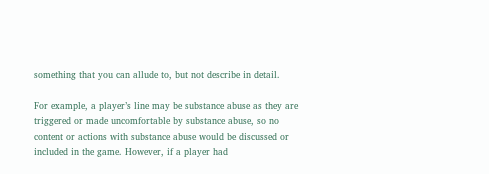something that you can allude to, but not describe in detail.

For example, a player’s line may be substance abuse as they are triggered or made uncomfortable by substance abuse, so no content or actions with substance abuse would be discussed or included in the game. However, if a player had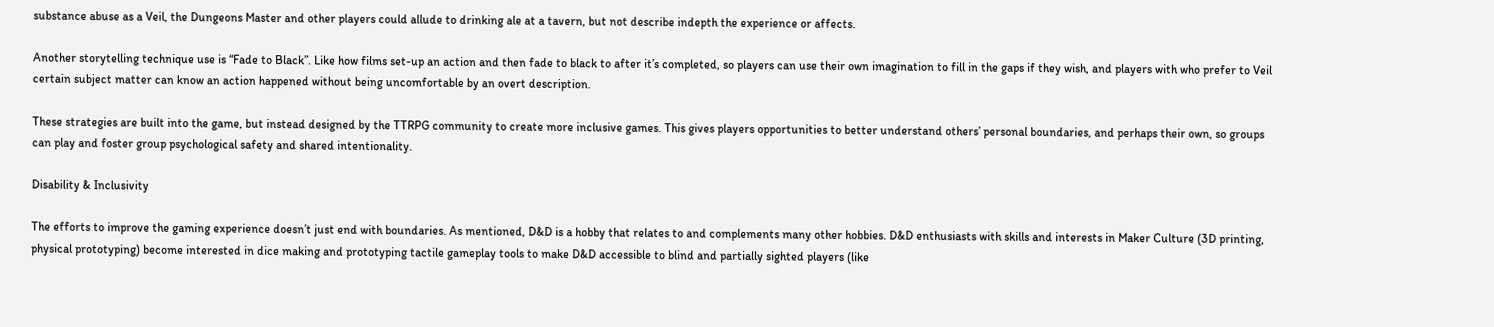substance abuse as a Veil, the Dungeons Master and other players could allude to drinking ale at a tavern, but not describe indepth the experience or affects.

Another storytelling technique use is “Fade to Black”. Like how films set-up an action and then fade to black to after it’s completed, so players can use their own imagination to fill in the gaps if they wish, and players with who prefer to Veil certain subject matter can know an action happened without being uncomfortable by an overt description.

These strategies are built into the game, but instead designed by the TTRPG community to create more inclusive games. This gives players opportunities to better understand others’ personal boundaries, and perhaps their own, so groups can play and foster group psychological safety and shared intentionality.

Disability & Inclusivity

The efforts to improve the gaming experience doesn’t just end with boundaries. As mentioned, D&D is a hobby that relates to and complements many other hobbies. D&D enthusiasts with skills and interests in Maker Culture (3D printing, physical prototyping) become interested in dice making and prototyping tactile gameplay tools to make D&D accessible to blind and partially sighted players (like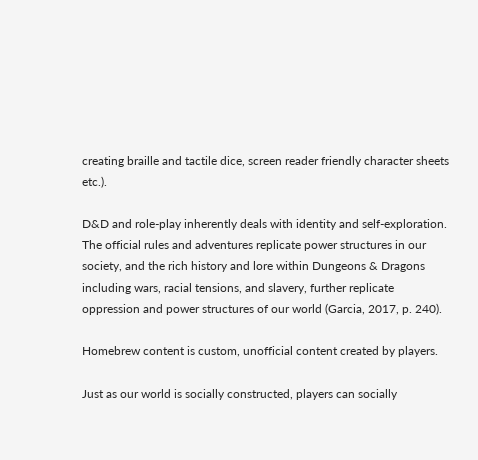creating braille and tactile dice, screen reader friendly character sheets etc.).

D&D and role-play inherently deals with identity and self-exploration. The official rules and adventures replicate power structures in our society, and the rich history and lore within Dungeons & Dragons including wars, racial tensions, and slavery, further replicate oppression and power structures of our world (Garcia, 2017, p. 240).

Homebrew content is custom, unofficial content created by players.

Just as our world is socially constructed, players can socially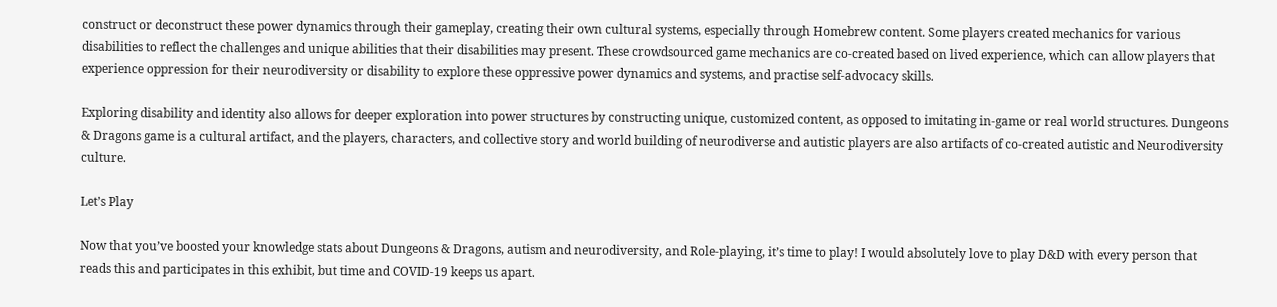construct or deconstruct these power dynamics through their gameplay, creating their own cultural systems, especially through Homebrew content. Some players created mechanics for various disabilities to reflect the challenges and unique abilities that their disabilities may present. These crowdsourced game mechanics are co-created based on lived experience, which can allow players that experience oppression for their neurodiversity or disability to explore these oppressive power dynamics and systems, and practise self-advocacy skills.

Exploring disability and identity also allows for deeper exploration into power structures by constructing unique, customized content, as opposed to imitating in-game or real world structures. Dungeons & Dragons game is a cultural artifact, and the players, characters, and collective story and world building of neurodiverse and autistic players are also artifacts of co-created autistic and Neurodiversity culture.

Let’s Play

Now that you’ve boosted your knowledge stats about Dungeons & Dragons, autism and neurodiversity, and Role-playing, it’s time to play! I would absolutely love to play D&D with every person that reads this and participates in this exhibit, but time and COVID-19 keeps us apart.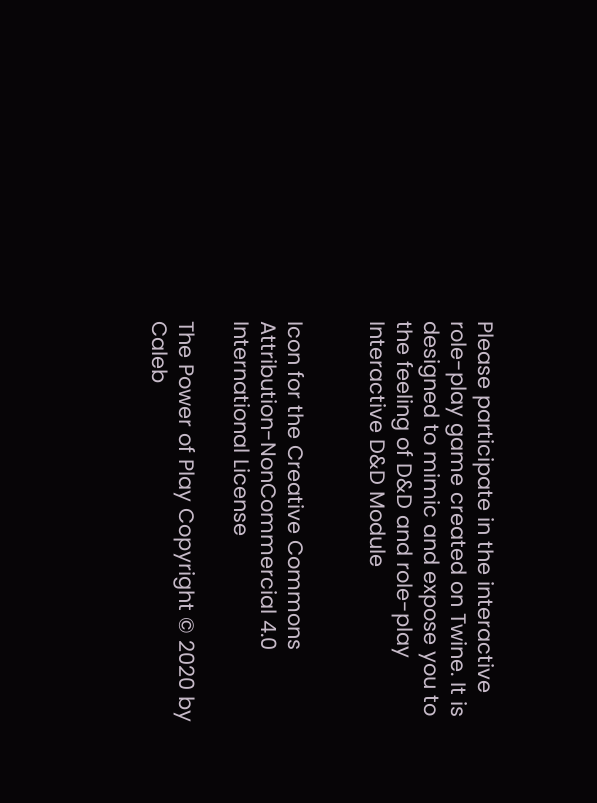Please participate in the interactive role-play game created on Twine. It is designed to mimic and expose you to the feeling of D&D and role-play Interactive D&D Module


Icon for the Creative Commons Attribution-NonCommercial 4.0 International License

The Power of Play Copyright © 2020 by Caleb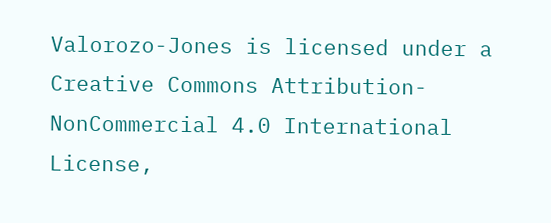Valorozo-Jones is licensed under a Creative Commons Attribution-NonCommercial 4.0 International License,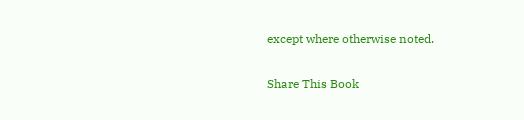except where otherwise noted.

Share This Book